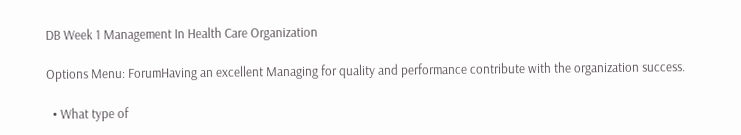DB Week 1 Management In Health Care Organization

Options Menu: ForumHaving an excellent Managing for quality and performance contribute with the organization success.

  • What type of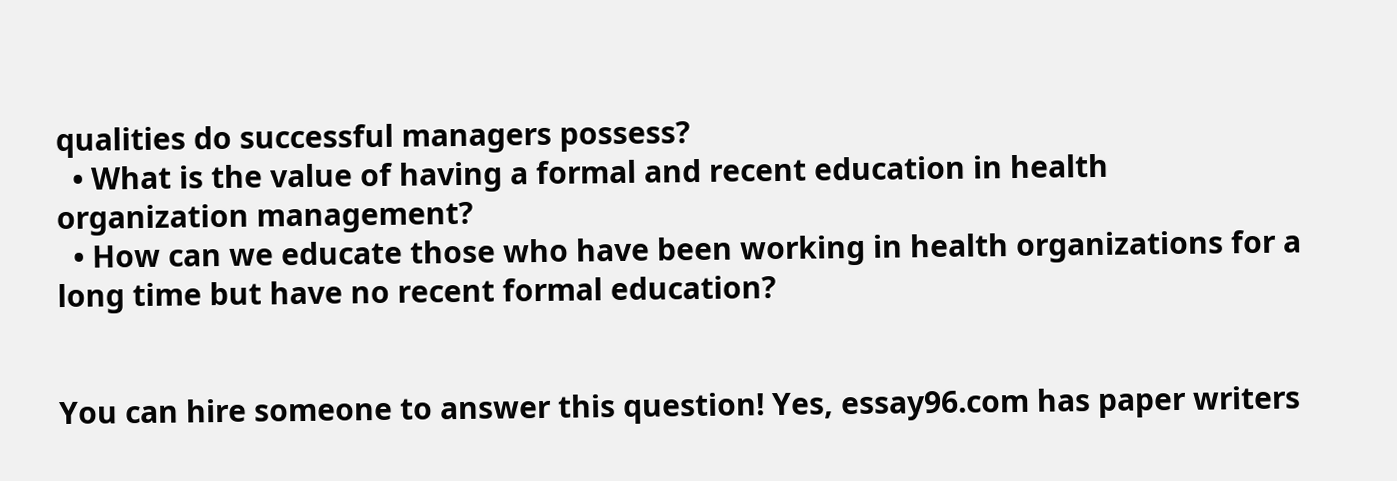qualities do successful managers possess?
  • What is the value of having a formal and recent education in health organization management?
  • How can we educate those who have been working in health organizations for a long time but have no recent formal education?


You can hire someone to answer this question! Yes, essay96.com has paper writers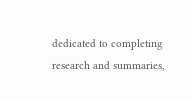dedicated to completing research and summaries,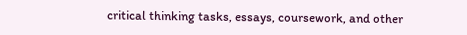critical thinking tasks, essays, coursework, and other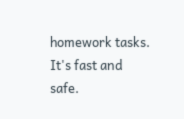homework tasks. It's fast and safe.